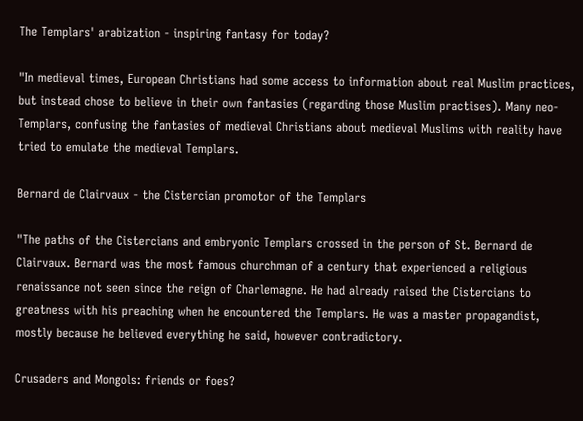The Templars' arabization - inspiring fantasy for today?

"In medieval times, European Christians had some access to information about real Muslim practices, but instead chose to believe in their own fantasies (regarding those Muslim practises). Many neo-Templars, confusing the fantasies of medieval Christians about medieval Muslims with reality have tried to emulate the medieval Templars.

Bernard de Clairvaux - the Cistercian promotor of the Templars

"The paths of the Cistercians and embryonic Templars crossed in the person of St. Bernard de Clairvaux. Bernard was the most famous churchman of a century that experienced a religious renaissance not seen since the reign of Charlemagne. He had already raised the Cistercians to greatness with his preaching when he encountered the Templars. He was a master propagandist, mostly because he believed everything he said, however contradictory.

Crusaders and Mongols: friends or foes?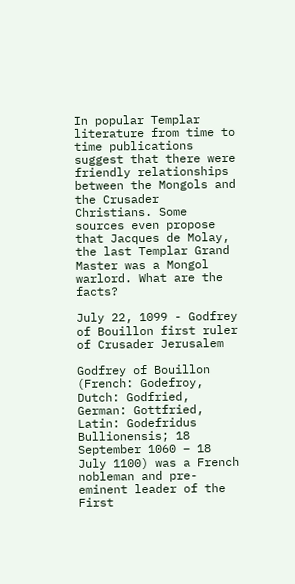In popular Templar literature from time to time publications suggest that there were friendly relationships between the Mongols and the Crusader Christians. Some sources even propose that Jacques de Molay, the last Templar Grand Master was a Mongol warlord. What are the facts?

July 22, 1099 - Godfrey of Bouillon first ruler of Crusader Jerusalem

Godfrey of Bouillon (French: Godefroy, Dutch: Godfried, German: Gottfried, Latin: Godefridus Bullionensis; 18 September 1060 – 18 July 1100) was a French nobleman and pre-eminent leader of the First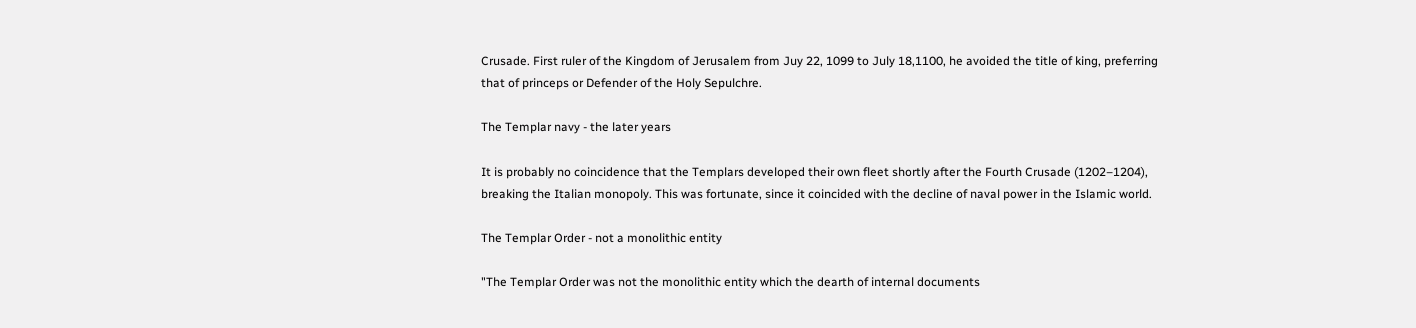Crusade. First ruler of the Kingdom of Jerusalem from Juy 22, 1099 to July 18,1100, he avoided the title of king, preferring that of princeps or Defender of the Holy Sepulchre.

The Templar navy - the later years

It is probably no coincidence that the Templars developed their own fleet shortly after the Fourth Crusade (1202–1204), breaking the Italian monopoly. This was fortunate, since it coincided with the decline of naval power in the Islamic world.

The Templar Order - not a monolithic entity

"The Templar Order was not the monolithic entity which the dearth of internal documents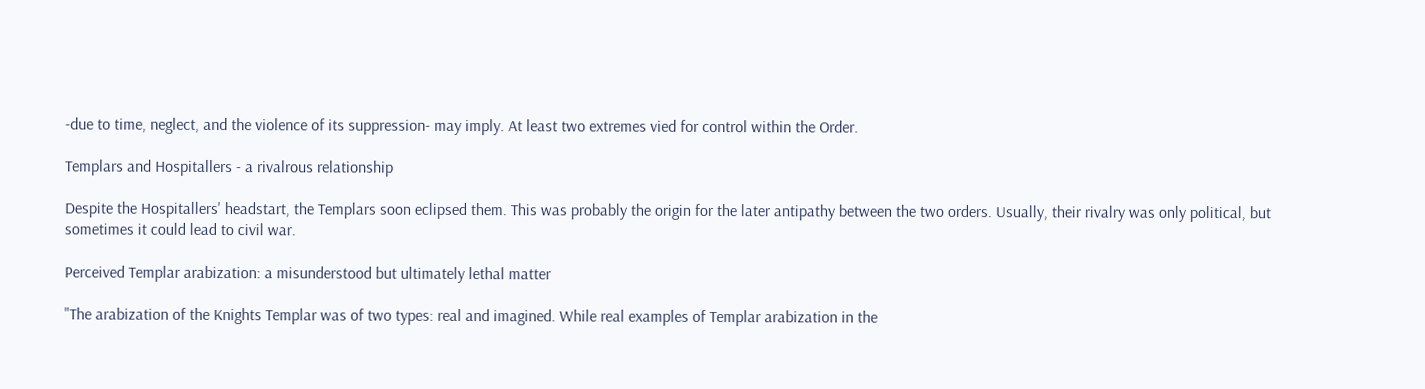-due to time, neglect, and the violence of its suppression- may imply. At least two extremes vied for control within the Order.

Templars and Hospitallers - a rivalrous relationship

Despite the Hospitallers' headstart, the Templars soon eclipsed them. This was probably the origin for the later antipathy between the two orders. Usually, their rivalry was only political, but sometimes it could lead to civil war.

Perceived Templar arabization: a misunderstood but ultimately lethal matter

"The arabization of the Knights Templar was of two types: real and imagined. While real examples of Templar arabization in the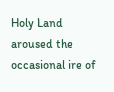Holy Land aroused the occasional ire of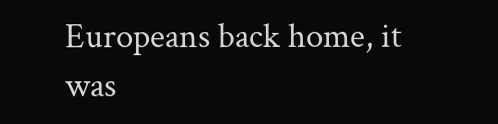Europeans back home, it was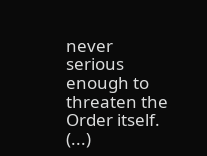never serious enough to threaten the Order itself. (...)